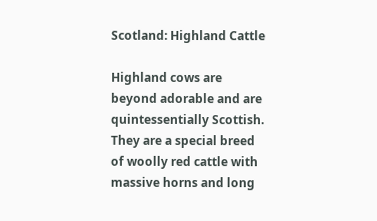Scotland: Highland Cattle

Highland cows are beyond adorable and are quintessentially Scottish. They are a special breed of woolly red cattle with massive horns and long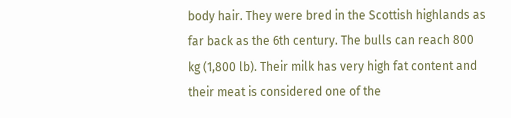body hair. They were bred in the Scottish highlands as far back as the 6th century. The bulls can reach 800 kg (1,800 lb). Their milk has very high fat content and their meat is considered one of the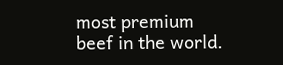most premium beef in the world.